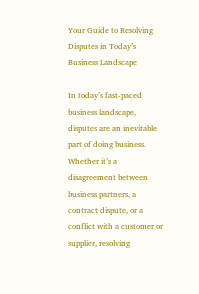Your Guide to Resolving Disputes in Today’s Business Landscape

In today’s fast-paced business landscape, disputes are an inevitable part of doing business. Whether it’s a disagreement between business partners, a contract dispute, or a conflict with a customer or supplier, resolving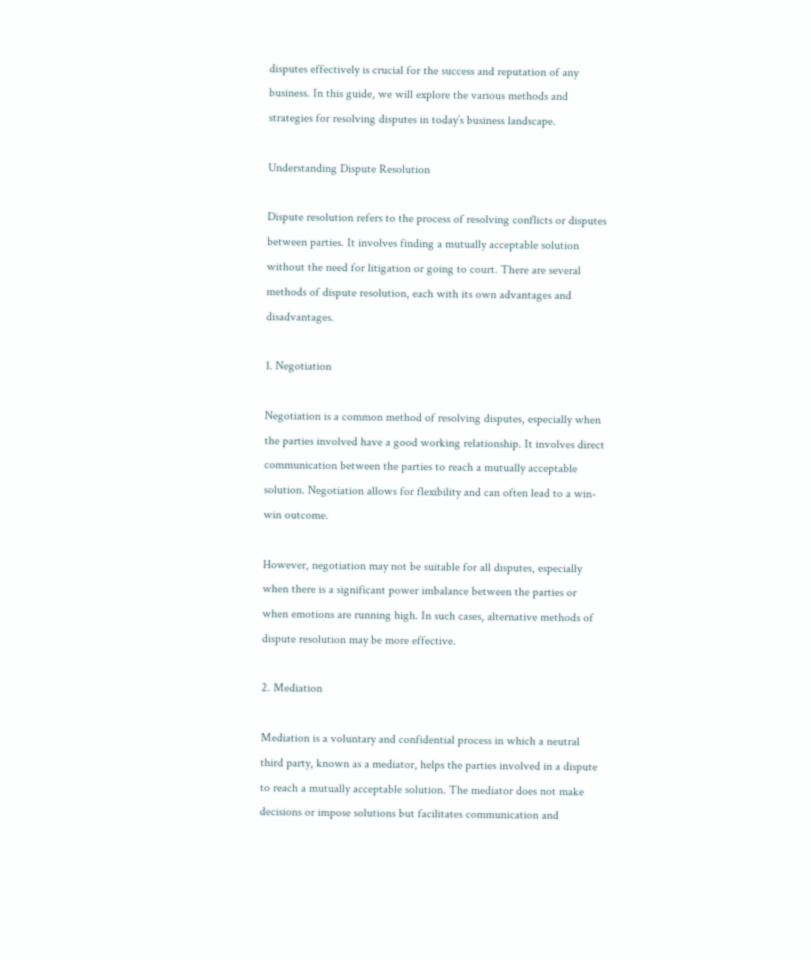disputes effectively is crucial for the success and reputation of any business. In this guide, we will explore the various methods and strategies for resolving disputes in today’s business landscape.

Understanding Dispute Resolution

Dispute resolution refers to the process of resolving conflicts or disputes between parties. It involves finding a mutually acceptable solution without the need for litigation or going to court. There are several methods of dispute resolution, each with its own advantages and disadvantages.

1. Negotiation

Negotiation is a common method of resolving disputes, especially when the parties involved have a good working relationship. It involves direct communication between the parties to reach a mutually acceptable solution. Negotiation allows for flexibility and can often lead to a win-win outcome.

However, negotiation may not be suitable for all disputes, especially when there is a significant power imbalance between the parties or when emotions are running high. In such cases, alternative methods of dispute resolution may be more effective.

2. Mediation

Mediation is a voluntary and confidential process in which a neutral third party, known as a mediator, helps the parties involved in a dispute to reach a mutually acceptable solution. The mediator does not make decisions or impose solutions but facilitates communication and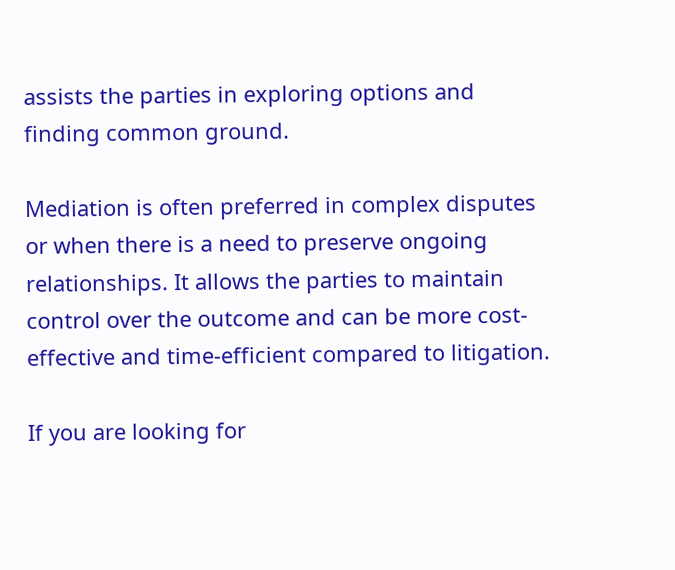assists the parties in exploring options and finding common ground.

Mediation is often preferred in complex disputes or when there is a need to preserve ongoing relationships. It allows the parties to maintain control over the outcome and can be more cost-effective and time-efficient compared to litigation.

If you are looking for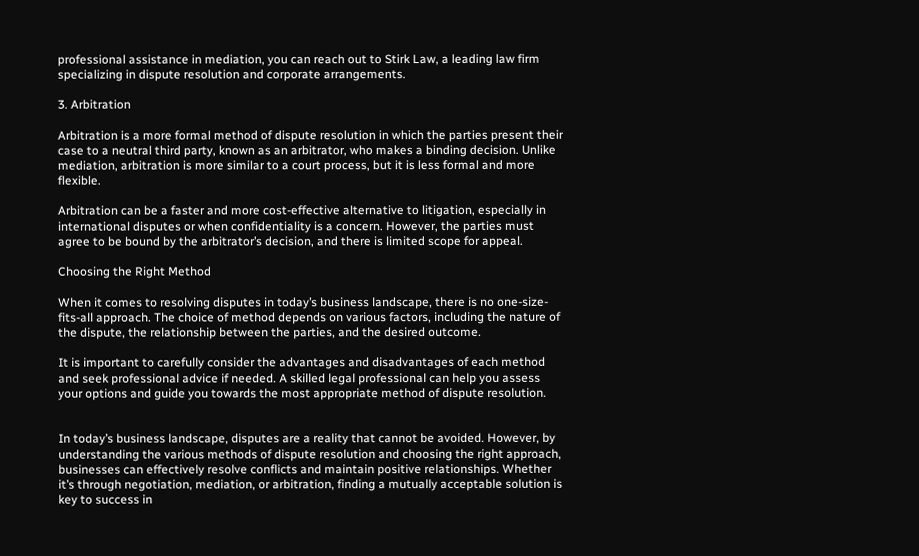professional assistance in mediation, you can reach out to Stirk Law, a leading law firm specializing in dispute resolution and corporate arrangements.

3. Arbitration

Arbitration is a more formal method of dispute resolution in which the parties present their case to a neutral third party, known as an arbitrator, who makes a binding decision. Unlike mediation, arbitration is more similar to a court process, but it is less formal and more flexible.

Arbitration can be a faster and more cost-effective alternative to litigation, especially in international disputes or when confidentiality is a concern. However, the parties must agree to be bound by the arbitrator’s decision, and there is limited scope for appeal.

Choosing the Right Method

When it comes to resolving disputes in today’s business landscape, there is no one-size-fits-all approach. The choice of method depends on various factors, including the nature of the dispute, the relationship between the parties, and the desired outcome.

It is important to carefully consider the advantages and disadvantages of each method and seek professional advice if needed. A skilled legal professional can help you assess your options and guide you towards the most appropriate method of dispute resolution.


In today’s business landscape, disputes are a reality that cannot be avoided. However, by understanding the various methods of dispute resolution and choosing the right approach, businesses can effectively resolve conflicts and maintain positive relationships. Whether it’s through negotiation, mediation, or arbitration, finding a mutually acceptable solution is key to success in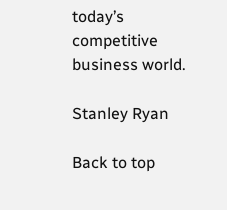today’s competitive business world.

Stanley Ryan

Back to top